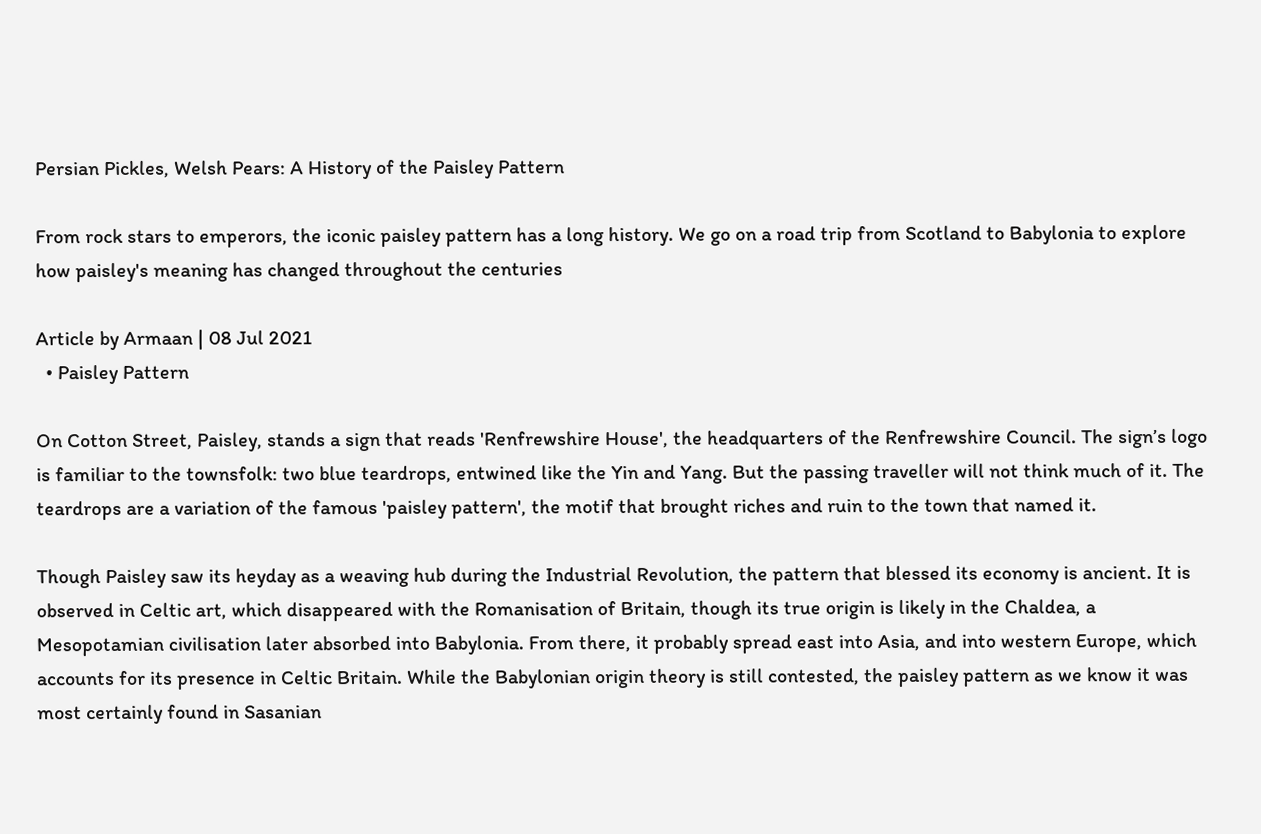Persian Pickles, Welsh Pears: A History of the Paisley Pattern

From rock stars to emperors, the iconic paisley pattern has a long history. We go on a road trip from Scotland to Babylonia to explore how paisley's meaning has changed throughout the centuries

Article by Armaan | 08 Jul 2021
  • Paisley Pattern

On Cotton Street, Paisley, stands a sign that reads 'Renfrewshire House', the headquarters of the Renfrewshire Council. The sign’s logo is familiar to the townsfolk: two blue teardrops, entwined like the Yin and Yang. But the passing traveller will not think much of it. The teardrops are a variation of the famous 'paisley pattern', the motif that brought riches and ruin to the town that named it.

Though Paisley saw its heyday as a weaving hub during the Industrial Revolution, the pattern that blessed its economy is ancient. It is observed in Celtic art, which disappeared with the Romanisation of Britain, though its true origin is likely in the Chaldea, a Mesopotamian civilisation later absorbed into Babylonia. From there, it probably spread east into Asia, and into western Europe, which accounts for its presence in Celtic Britain. While the Babylonian origin theory is still contested, the paisley pattern as we know it was most certainly found in Sasanian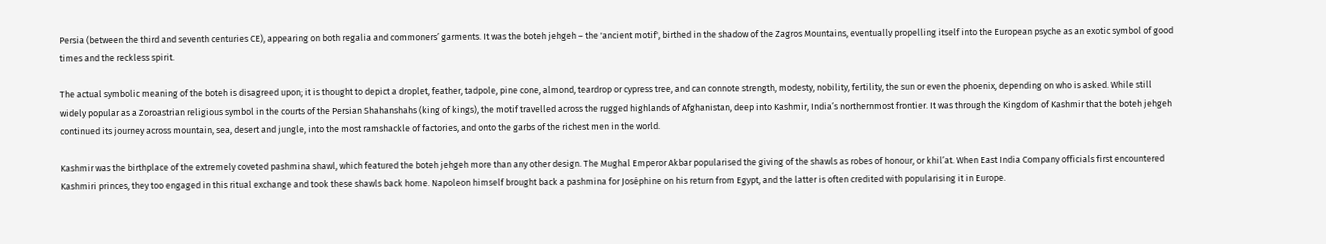Persia (between the third and seventh centuries CE), appearing on both regalia and commoners’ garments. It was the boteh jehgeh – the 'ancient motif', birthed in the shadow of the Zagros Mountains, eventually propelling itself into the European psyche as an exotic symbol of good times and the reckless spirit.

The actual symbolic meaning of the boteh is disagreed upon; it is thought to depict a droplet, feather, tadpole, pine cone, almond, teardrop or cypress tree, and can connote strength, modesty, nobility, fertility, the sun or even the phoenix, depending on who is asked. While still widely popular as a Zoroastrian religious symbol in the courts of the Persian Shahanshahs (king of kings), the motif travelled across the rugged highlands of Afghanistan, deep into Kashmir, India’s northernmost frontier. It was through the Kingdom of Kashmir that the boteh jehgeh continued its journey across mountain, sea, desert and jungle, into the most ramshackle of factories, and onto the garbs of the richest men in the world.

Kashmir was the birthplace of the extremely coveted pashmina shawl, which featured the boteh jehgeh more than any other design. The Mughal Emperor Akbar popularised the giving of the shawls as robes of honour, or khil’at. When East India Company officials first encountered Kashmiri princes, they too engaged in this ritual exchange and took these shawls back home. Napoleon himself brought back a pashmina for Joséphine on his return from Egypt, and the latter is often credited with popularising it in Europe.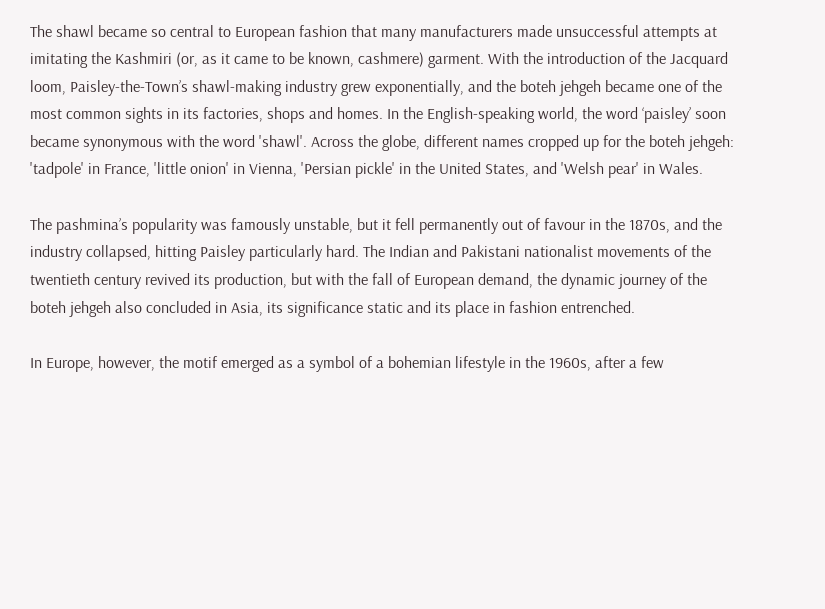The shawl became so central to European fashion that many manufacturers made unsuccessful attempts at imitating the Kashmiri (or, as it came to be known, cashmere) garment. With the introduction of the Jacquard loom, Paisley-the-Town’s shawl-making industry grew exponentially, and the boteh jehgeh became one of the most common sights in its factories, shops and homes. In the English-speaking world, the word ‘paisley’ soon became synonymous with the word 'shawl'. Across the globe, different names cropped up for the boteh jehgeh: 'tadpole' in France, 'little onion' in Vienna, 'Persian pickle' in the United States, and 'Welsh pear' in Wales.

The pashmina’s popularity was famously unstable, but it fell permanently out of favour in the 1870s, and the industry collapsed, hitting Paisley particularly hard. The Indian and Pakistani nationalist movements of the twentieth century revived its production, but with the fall of European demand, the dynamic journey of the boteh jehgeh also concluded in Asia, its significance static and its place in fashion entrenched.

In Europe, however, the motif emerged as a symbol of a bohemian lifestyle in the 1960s, after a few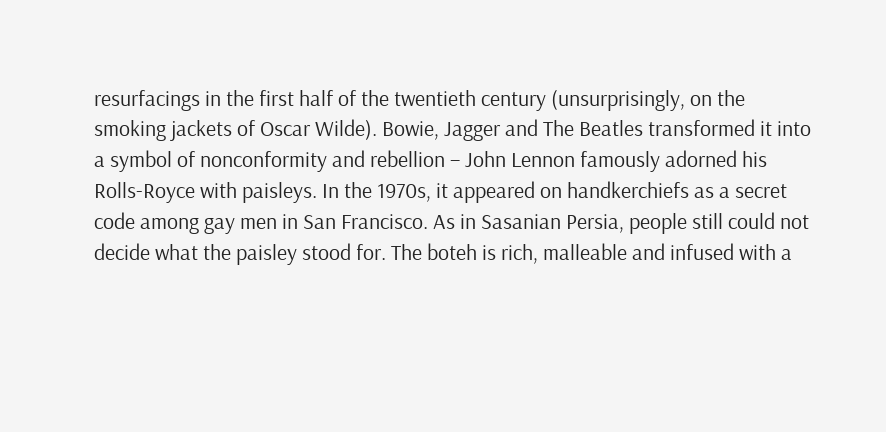resurfacings in the first half of the twentieth century (unsurprisingly, on the smoking jackets of Oscar Wilde). Bowie, Jagger and The Beatles transformed it into a symbol of nonconformity and rebellion – John Lennon famously adorned his Rolls-Royce with paisleys. In the 1970s, it appeared on handkerchiefs as a secret code among gay men in San Francisco. As in Sasanian Persia, people still could not decide what the paisley stood for. The boteh is rich, malleable and infused with a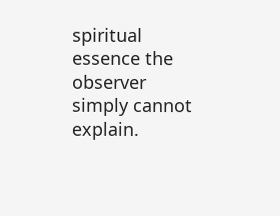spiritual essence the observer simply cannot explain.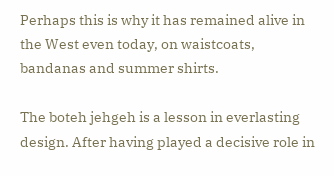Perhaps this is why it has remained alive in the West even today, on waistcoats, bandanas and summer shirts.

The boteh jehgeh is a lesson in everlasting design. After having played a decisive role in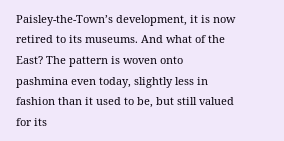Paisley-the-Town’s development, it is now retired to its museums. And what of the East? The pattern is woven onto pashmina even today, slightly less in fashion than it used to be, but still valued for its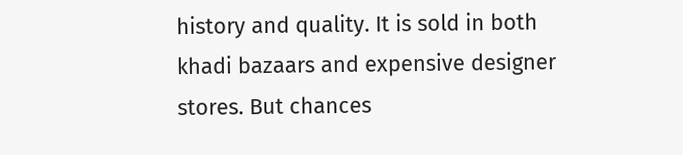history and quality. It is sold in both khadi bazaars and expensive designer stores. But chances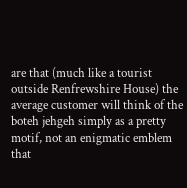are that (much like a tourist outside Renfrewshire House) the average customer will think of the boteh jehgeh simply as a pretty motif, not an enigmatic emblem that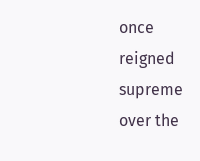once reigned supreme over the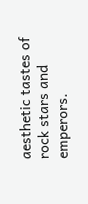aesthetic tastes of rock stars and emperors.